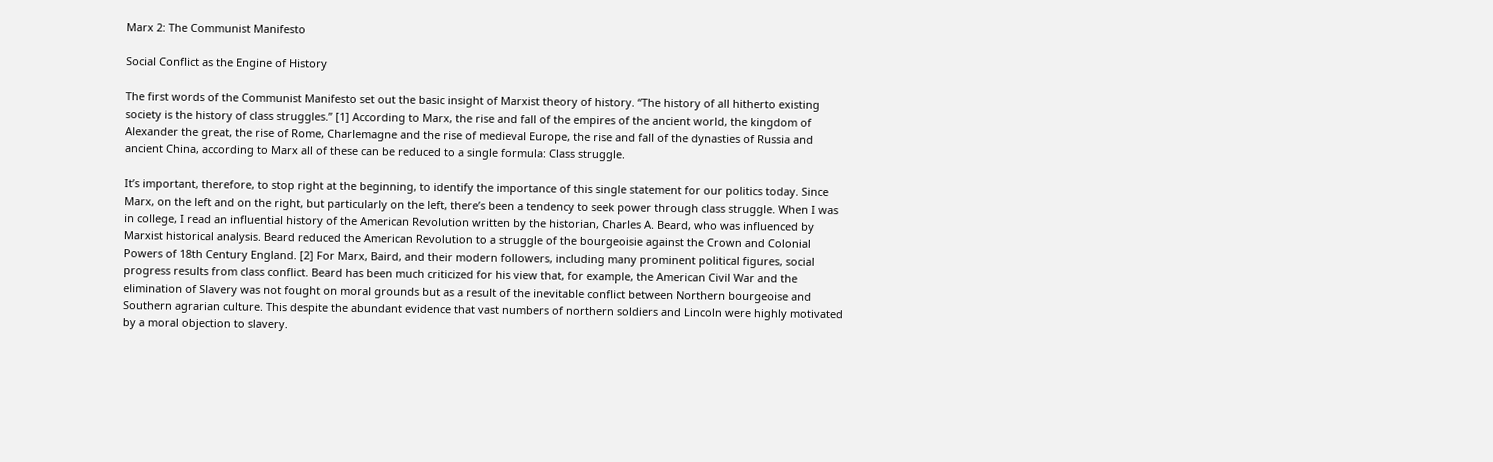Marx 2: The Communist Manifesto

Social Conflict as the Engine of History

The first words of the Communist Manifesto set out the basic insight of Marxist theory of history. “The history of all hitherto existing society is the history of class struggles.” [1] According to Marx, the rise and fall of the empires of the ancient world, the kingdom of Alexander the great, the rise of Rome, Charlemagne and the rise of medieval Europe, the rise and fall of the dynasties of Russia and ancient China, according to Marx all of these can be reduced to a single formula: Class struggle.

It’s important, therefore, to stop right at the beginning, to identify the importance of this single statement for our politics today. Since Marx, on the left and on the right, but particularly on the left, there’s been a tendency to seek power through class struggle. When I was in college, I read an influential history of the American Revolution written by the historian, Charles A. Beard, who was influenced by Marxist historical analysis. Beard reduced the American Revolution to a struggle of the bourgeoisie against the Crown and Colonial Powers of 18th Century England. [2] For Marx, Baird, and their modern followers, including many prominent political figures, social progress results from class conflict. Beard has been much criticized for his view that, for example, the American Civil War and the elimination of Slavery was not fought on moral grounds but as a result of the inevitable conflict between Northern bourgeoise and Southern agrarian culture. This despite the abundant evidence that vast numbers of northern soldiers and Lincoln were highly motivated by a moral objection to slavery.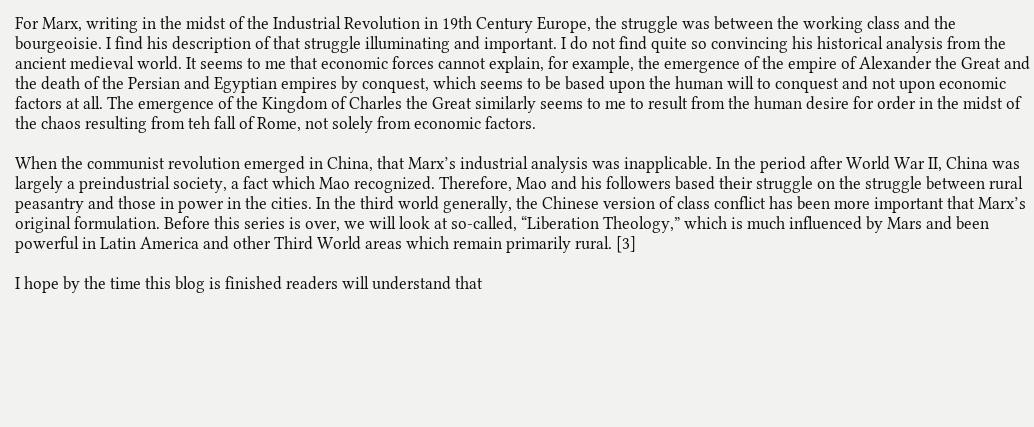For Marx, writing in the midst of the Industrial Revolution in 19th Century Europe, the struggle was between the working class and the bourgeoisie. I find his description of that struggle illuminating and important. I do not find quite so convincing his historical analysis from the ancient medieval world. It seems to me that economic forces cannot explain, for example, the emergence of the empire of Alexander the Great and the death of the Persian and Egyptian empires by conquest, which seems to be based upon the human will to conquest and not upon economic factors at all. The emergence of the Kingdom of Charles the Great similarly seems to me to result from the human desire for order in the midst of the chaos resulting from teh fall of Rome, not solely from economic factors.

When the communist revolution emerged in China, that Marx’s industrial analysis was inapplicable. In the period after World War II, China was largely a preindustrial society, a fact which Mao recognized. Therefore, Mao and his followers based their struggle on the struggle between rural peasantry and those in power in the cities. In the third world generally, the Chinese version of class conflict has been more important that Marx’s original formulation. Before this series is over, we will look at so-called, “Liberation Theology,” which is much influenced by Mars and been powerful in Latin America and other Third World areas which remain primarily rural. [3]

I hope by the time this blog is finished readers will understand that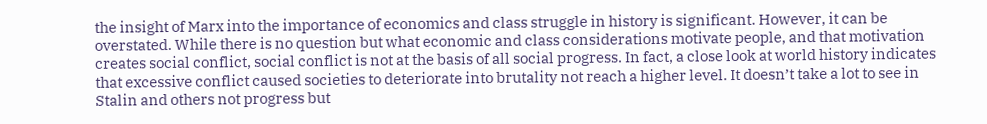the insight of Marx into the importance of economics and class struggle in history is significant. However, it can be overstated. While there is no question but what economic and class considerations motivate people, and that motivation creates social conflict, social conflict is not at the basis of all social progress. In fact, a close look at world history indicates that excessive conflict caused societies to deteriorate into brutality not reach a higher level. It doesn’t take a lot to see in Stalin and others not progress but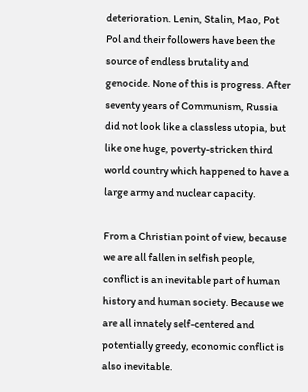deterioration. Lenin, Stalin, Mao, Pot Pol and their followers have been the source of endless brutality and genocide. None of this is progress. After seventy years of Communism, Russia did not look like a classless utopia, but like one huge, poverty-stricken third world country which happened to have a large army and nuclear capacity.

From a Christian point of view, because we are all fallen in selfish people, conflict is an inevitable part of human history and human society. Because we are all innately self-centered and potentially greedy, economic conflict is also inevitable.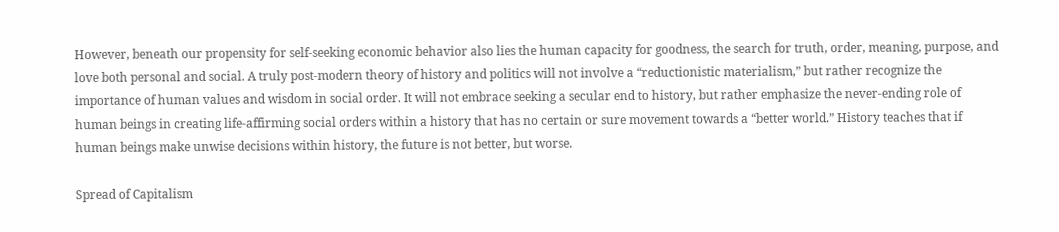However, beneath our propensity for self-seeking economic behavior also lies the human capacity for goodness, the search for truth, order, meaning, purpose, and love both personal and social. A truly post-modern theory of history and politics will not involve a “reductionistic materialism,” but rather recognize the importance of human values and wisdom in social order. It will not embrace seeking a secular end to history, but rather emphasize the never-ending role of human beings in creating life-affirming social orders within a history that has no certain or sure movement towards a “better world.” History teaches that if human beings make unwise decisions within history, the future is not better, but worse.

Spread of Capitalism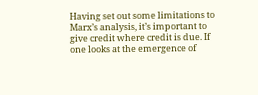Having set out some limitations to Marx’s analysis, it’s important to give credit where credit is due. If one looks at the emergence of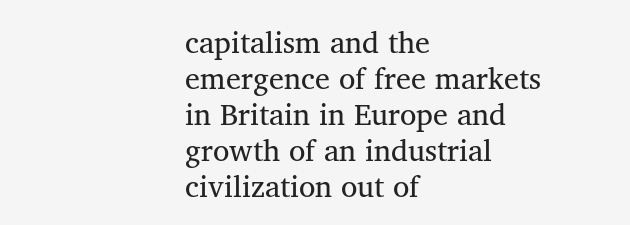capitalism and the emergence of free markets in Britain in Europe and growth of an industrial civilization out of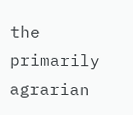the primarily agrarian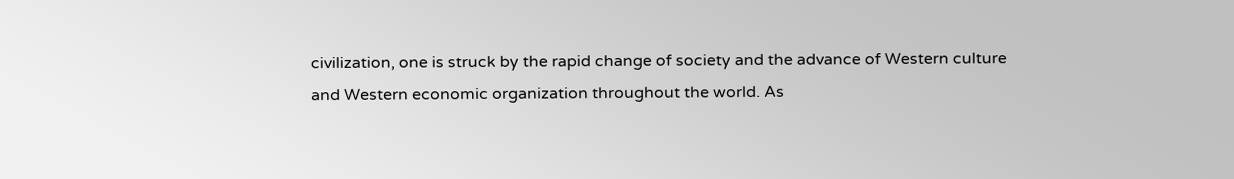civilization, one is struck by the rapid change of society and the advance of Western culture and Western economic organization throughout the world. As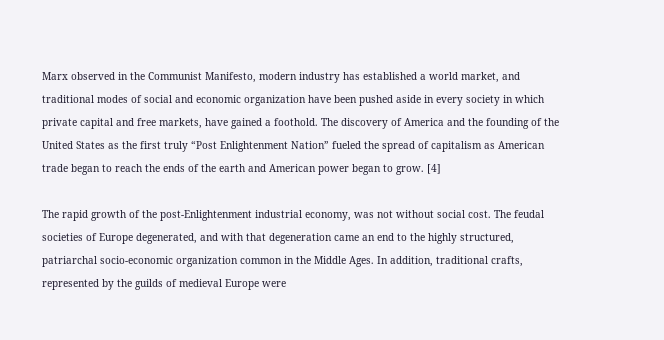Marx observed in the Communist Manifesto, modern industry has established a world market, and traditional modes of social and economic organization have been pushed aside in every society in which private capital and free markets, have gained a foothold. The discovery of America and the founding of the United States as the first truly “Post Enlightenment Nation” fueled the spread of capitalism as American trade began to reach the ends of the earth and American power began to grow. [4]

The rapid growth of the post-Enlightenment industrial economy, was not without social cost. The feudal societies of Europe degenerated, and with that degeneration came an end to the highly structured, patriarchal socio-economic organization common in the Middle Ages. In addition, traditional crafts, represented by the guilds of medieval Europe were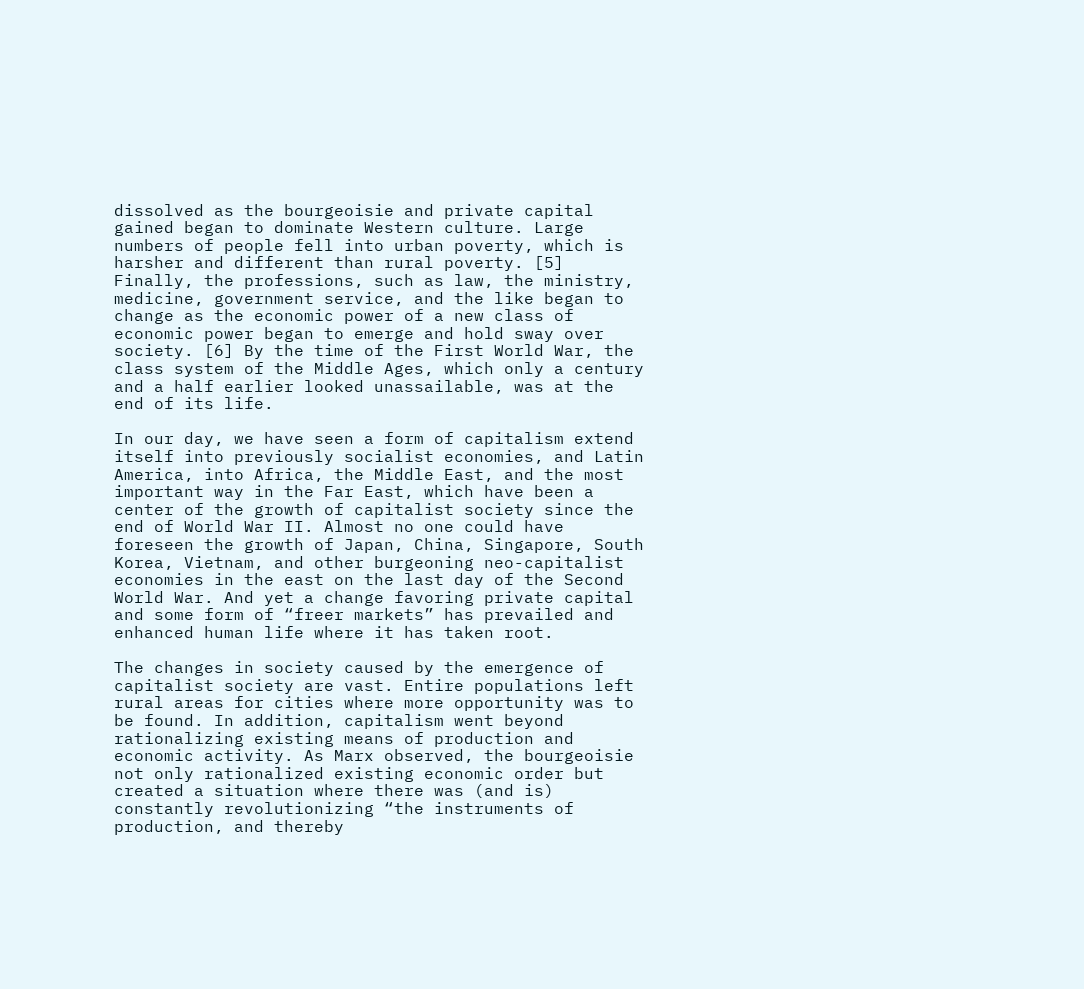dissolved as the bourgeoisie and private capital gained began to dominate Western culture. Large numbers of people fell into urban poverty, which is harsher and different than rural poverty. [5] Finally, the professions, such as law, the ministry, medicine, government service, and the like began to change as the economic power of a new class of economic power began to emerge and hold sway over society. [6] By the time of the First World War, the class system of the Middle Ages, which only a century and a half earlier looked unassailable, was at the end of its life.

In our day, we have seen a form of capitalism extend itself into previously socialist economies, and Latin America, into Africa, the Middle East, and the most important way in the Far East, which have been a center of the growth of capitalist society since the end of World War II. Almost no one could have foreseen the growth of Japan, China, Singapore, South Korea, Vietnam, and other burgeoning neo-capitalist economies in the east on the last day of the Second World War. And yet a change favoring private capital and some form of “freer markets” has prevailed and enhanced human life where it has taken root.

The changes in society caused by the emergence of capitalist society are vast. Entire populations left rural areas for cities where more opportunity was to be found. In addition, capitalism went beyond rationalizing existing means of production and economic activity. As Marx observed, the bourgeoisie not only rationalized existing economic order but created a situation where there was (and is) constantly revolutionizing “the instruments of production, and thereby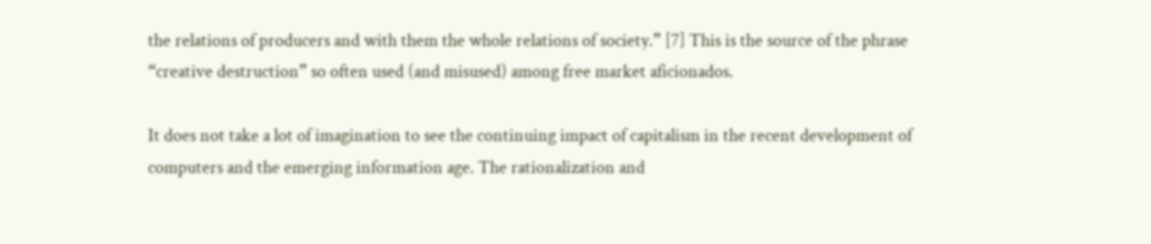the relations of producers and with them the whole relations of society.” [7] This is the source of the phrase “creative destruction” so often used (and misused) among free market aficionados.

It does not take a lot of imagination to see the continuing impact of capitalism in the recent development of computers and the emerging information age. The rationalization and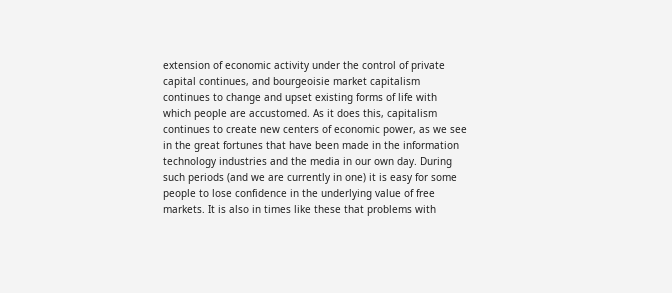extension of economic activity under the control of private capital continues, and bourgeoisie market capitalism continues to change and upset existing forms of life with which people are accustomed. As it does this, capitalism continues to create new centers of economic power, as we see in the great fortunes that have been made in the information technology industries and the media in our own day. During such periods (and we are currently in one) it is easy for some people to lose confidence in the underlying value of free markets. It is also in times like these that problems with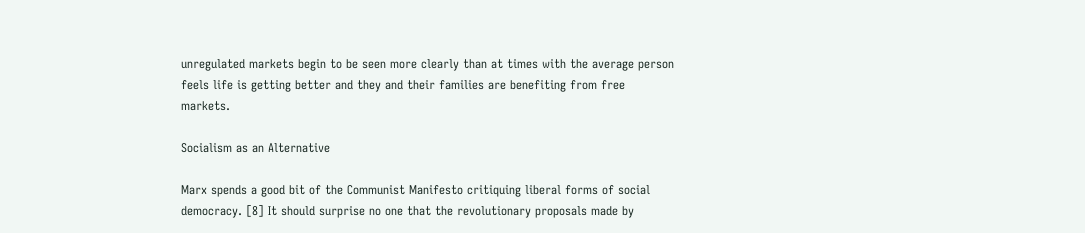unregulated markets begin to be seen more clearly than at times with the average person feels life is getting better and they and their families are benefiting from free markets.

Socialism as an Alternative

Marx spends a good bit of the Communist Manifesto critiquing liberal forms of social democracy. [8] It should surprise no one that the revolutionary proposals made by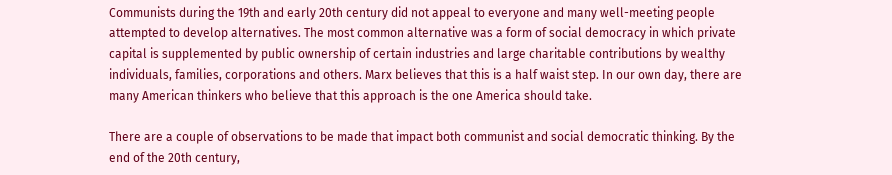Communists during the 19th and early 20th century did not appeal to everyone and many well-meeting people attempted to develop alternatives. The most common alternative was a form of social democracy in which private capital is supplemented by public ownership of certain industries and large charitable contributions by wealthy individuals, families, corporations and others. Marx believes that this is a half waist step. In our own day, there are many American thinkers who believe that this approach is the one America should take.

There are a couple of observations to be made that impact both communist and social democratic thinking. By the end of the 20th century,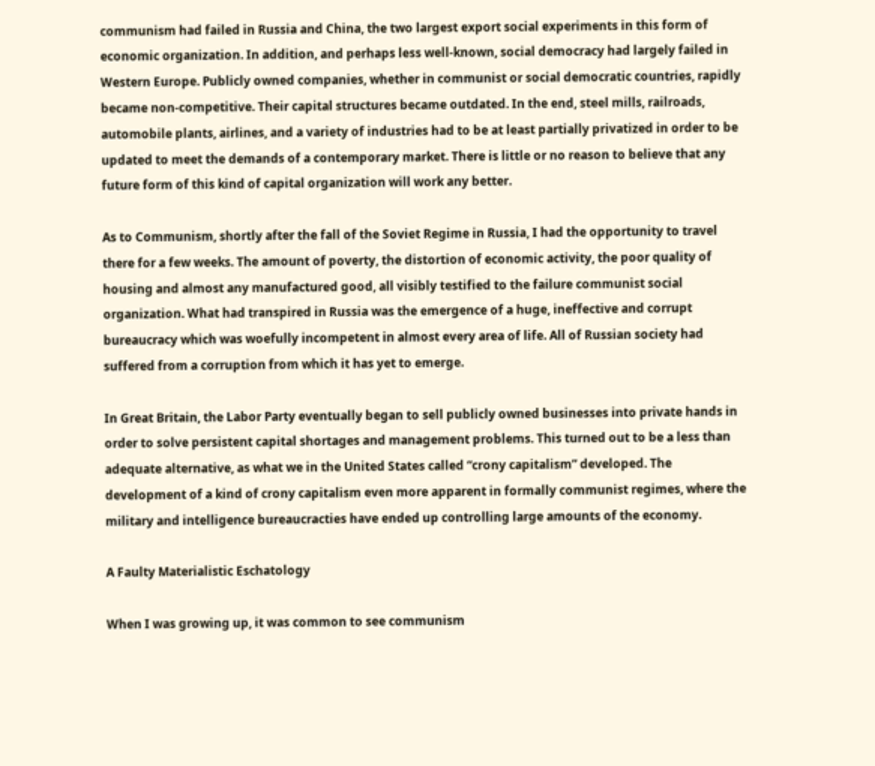communism had failed in Russia and China, the two largest export social experiments in this form of economic organization. In addition, and perhaps less well-known, social democracy had largely failed in Western Europe. Publicly owned companies, whether in communist or social democratic countries, rapidly became non-competitive. Their capital structures became outdated. In the end, steel mills, railroads, automobile plants, airlines, and a variety of industries had to be at least partially privatized in order to be updated to meet the demands of a contemporary market. There is little or no reason to believe that any future form of this kind of capital organization will work any better.

As to Communism, shortly after the fall of the Soviet Regime in Russia, I had the opportunity to travel there for a few weeks. The amount of poverty, the distortion of economic activity, the poor quality of housing and almost any manufactured good, all visibly testified to the failure communist social organization. What had transpired in Russia was the emergence of a huge, ineffective and corrupt bureaucracy which was woefully incompetent in almost every area of life. All of Russian society had suffered from a corruption from which it has yet to emerge.

In Great Britain, the Labor Party eventually began to sell publicly owned businesses into private hands in order to solve persistent capital shortages and management problems. This turned out to be a less than adequate alternative, as what we in the United States called “crony capitalism” developed. The development of a kind of crony capitalism even more apparent in formally communist regimes, where the military and intelligence bureaucracties have ended up controlling large amounts of the economy.

A Faulty Materialistic Eschatology

When I was growing up, it was common to see communism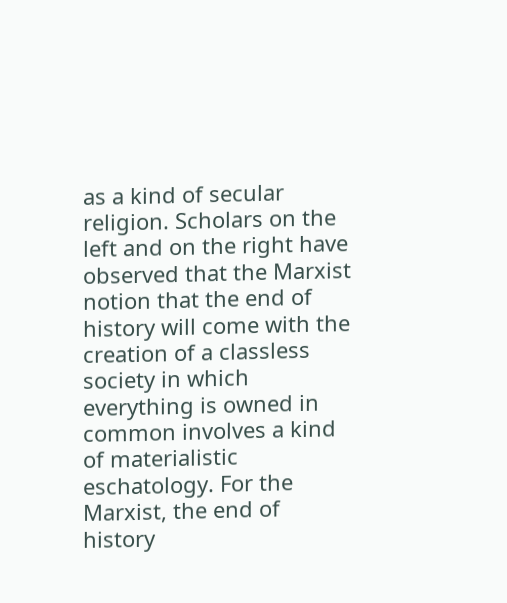as a kind of secular religion. Scholars on the left and on the right have observed that the Marxist notion that the end of history will come with the creation of a classless society in which everything is owned in common involves a kind of materialistic eschatology. For the Marxist, the end of history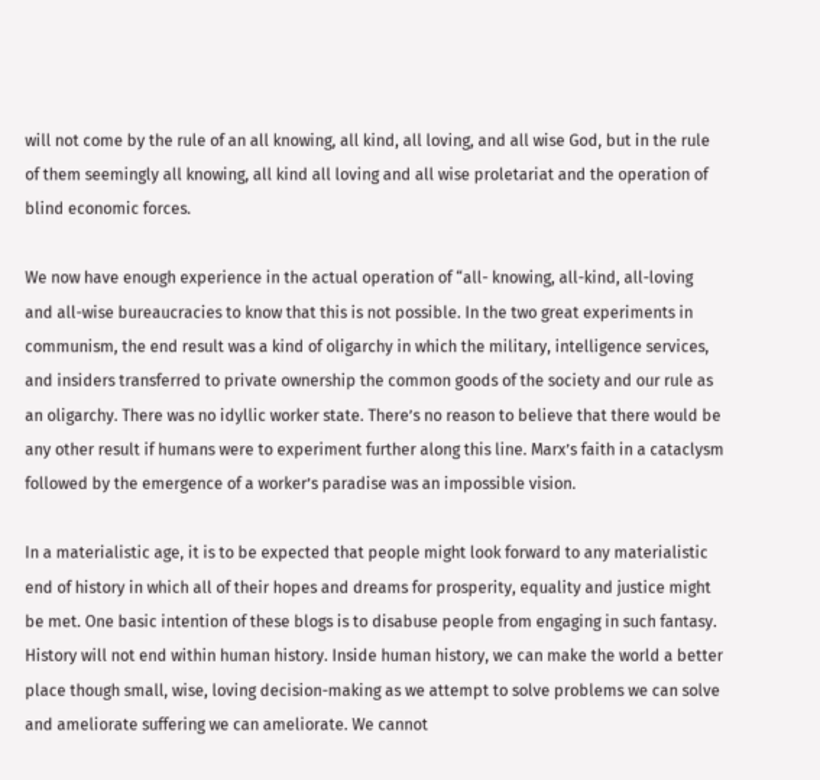will not come by the rule of an all knowing, all kind, all loving, and all wise God, but in the rule of them seemingly all knowing, all kind all loving and all wise proletariat and the operation of blind economic forces.

We now have enough experience in the actual operation of “all- knowing, all-kind, all-loving and all-wise bureaucracies to know that this is not possible. In the two great experiments in communism, the end result was a kind of oligarchy in which the military, intelligence services, and insiders transferred to private ownership the common goods of the society and our rule as an oligarchy. There was no idyllic worker state. There’s no reason to believe that there would be any other result if humans were to experiment further along this line. Marx’s faith in a cataclysm followed by the emergence of a worker’s paradise was an impossible vision.

In a materialistic age, it is to be expected that people might look forward to any materialistic end of history in which all of their hopes and dreams for prosperity, equality and justice might be met. One basic intention of these blogs is to disabuse people from engaging in such fantasy. History will not end within human history. Inside human history, we can make the world a better place though small, wise, loving decision-making as we attempt to solve problems we can solve and ameliorate suffering we can ameliorate. We cannot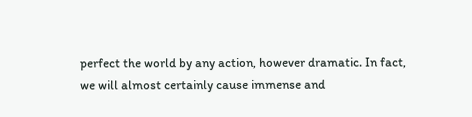perfect the world by any action, however dramatic. In fact, we will almost certainly cause immense and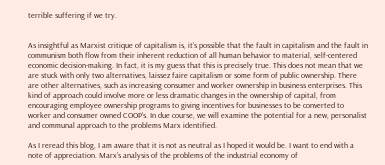terrible suffering if we try.


As insightful as Marxist critique of capitalism is, it’s possible that the fault in capitalism and the fault in communism both flow from their inherent reduction of all human behavior to material, self-centered economic decision-making. In fact, it is my guess that this is precisely true. This does not mean that we are stuck with only two alternatives, laissez faire capitalism or some form of public ownership. There are other alternatives, such as increasing consumer and worker ownership in business enterprises. This kind of approach could involve more or less dramatic changes in the ownership of capital, from encouraging employee ownership programs to giving incentives for businesses to be converted to worker and consumer owned COOP’s. In due course, we will examine the potential for a new, personalist and communal approach to the problems Marx identified.

As I reread this blog, I am aware that it is not as neutral as I hoped it would be. I want to end with a note of appreciation. Marx’s analysis of the problems of the industrial economy of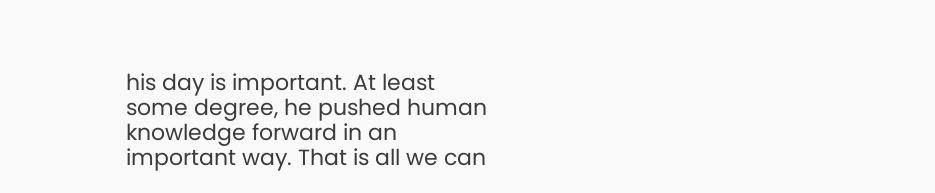his day is important. At least some degree, he pushed human knowledge forward in an important way. That is all we can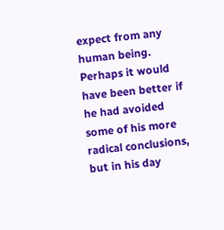expect from any human being. Perhaps it would have been better if he had avoided some of his more radical conclusions, but in his day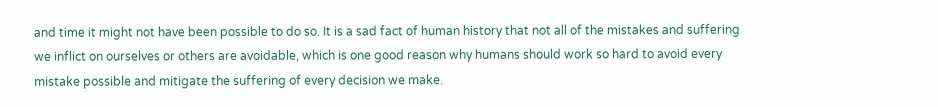and time it might not have been possible to do so. It is a sad fact of human history that not all of the mistakes and suffering we inflict on ourselves or others are avoidable, which is one good reason why humans should work so hard to avoid every mistake possible and mitigate the suffering of every decision we make.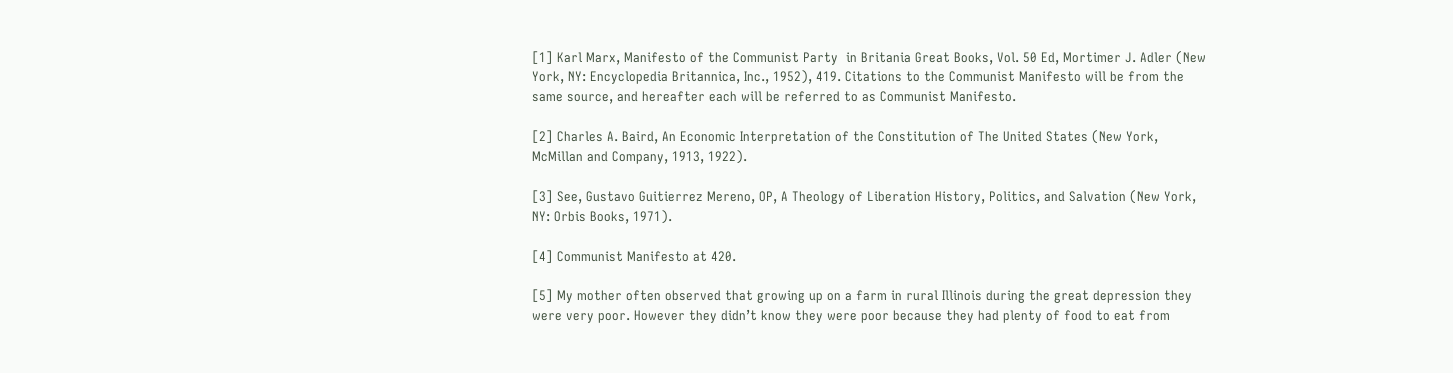[1] Karl Marx, Manifesto of the Communist Party  in Britania Great Books, Vol. 50 Ed, Mortimer J. Adler (New York, NY: Encyclopedia Britannica, Inc., 1952), 419. Citations to the Communist Manifesto will be from the same source, and hereafter each will be referred to as Communist Manifesto.

[2] Charles A. Baird, An Economic Interpretation of the Constitution of The United States (New York, McMillan and Company, 1913, 1922).

[3] See, Gustavo Guitierrez Mereno, OP, A Theology of Liberation History, Politics, and Salvation (New York, NY: Orbis Books, 1971).

[4] Communist Manifesto at 420.

[5] My mother often observed that growing up on a farm in rural Illinois during the great depression they were very poor. However they didn’t know they were poor because they had plenty of food to eat from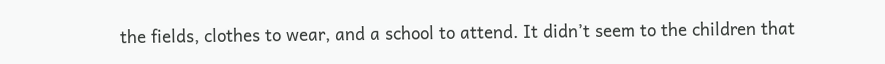the fields, clothes to wear, and a school to attend. It didn’t seem to the children that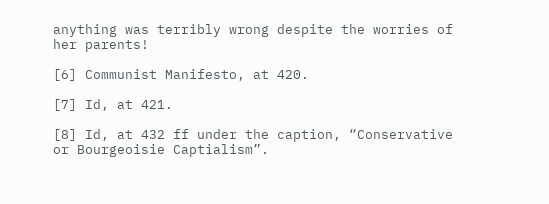anything was terribly wrong despite the worries of her parents!

[6] Communist Manifesto, at 420.

[7] Id, at 421.

[8] Id, at 432 ff under the caption, “Conservative or Bourgeoisie Captialism”.